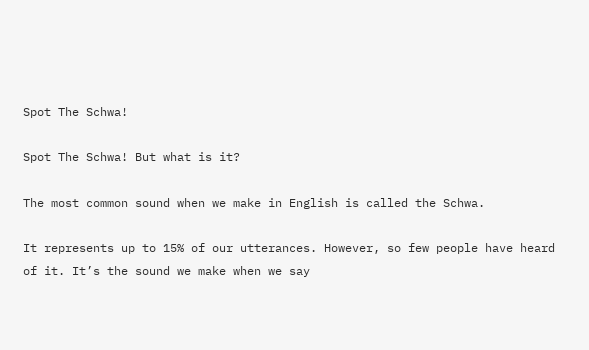Spot The Schwa!

Spot The Schwa! But what is it?

The most common sound when we make in English is called the Schwa.

It represents up to 15% of our utterances. However, so few people have heard of it. It’s the sound we make when we say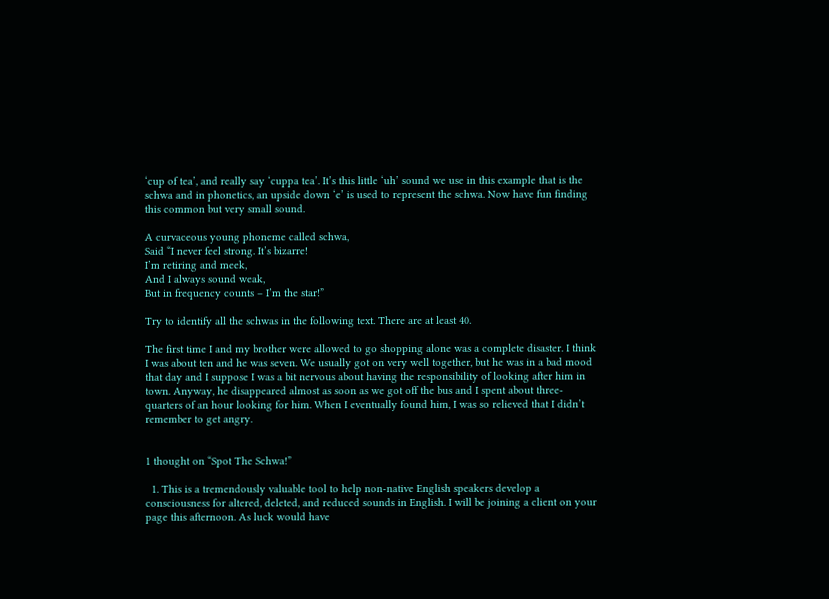‘cup of tea’, and really say ‘cuppa tea’. It’s this little ‘uh’ sound we use in this example that is the schwa and in phonetics, an upside down ‘e’ is used to represent the schwa. Now have fun finding this common but very small sound.

A curvaceous young phoneme called schwa,
Said “I never feel strong. It’s bizarre!
I’m retiring and meek,
And I always sound weak,
But in frequency counts – I’m the star!”

Try to identify all the schwas in the following text. There are at least 40.

The first time I and my brother were allowed to go shopping alone was a complete disaster. I think I was about ten and he was seven. We usually got on very well together, but he was in a bad mood that day and I suppose I was a bit nervous about having the responsibility of looking after him in town. Anyway, he disappeared almost as soon as we got off the bus and I spent about three-quarters of an hour looking for him. When I eventually found him, I was so relieved that I didn’t remember to get angry.


1 thought on “Spot The Schwa!”

  1. This is a tremendously valuable tool to help non-native English speakers develop a consciousness for altered, deleted, and reduced sounds in English. I will be joining a client on your page this afternoon. As luck would have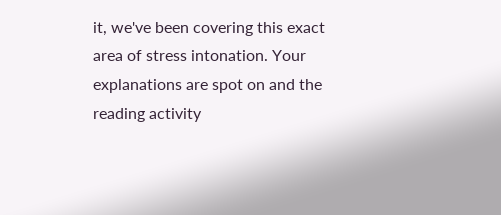it, we've been covering this exact area of stress intonation. Your explanations are spot on and the reading activity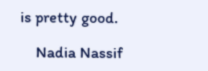is pretty good.

    Nadia Nassif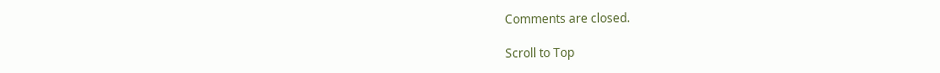Comments are closed.

Scroll to Top